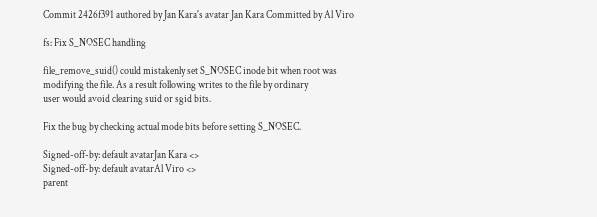Commit 2426f391 authored by Jan Kara's avatar Jan Kara Committed by Al Viro

fs: Fix S_NOSEC handling

file_remove_suid() could mistakenly set S_NOSEC inode bit when root was
modifying the file. As a result following writes to the file by ordinary
user would avoid clearing suid or sgid bits.

Fix the bug by checking actual mode bits before setting S_NOSEC.

Signed-off-by: default avatarJan Kara <>
Signed-off-by: default avatarAl Viro <>
parent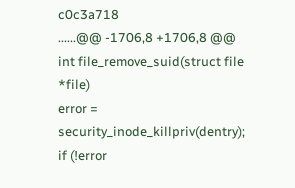c0c3a718
......@@ -1706,8 +1706,8 @@ int file_remove_suid(struct file *file)
error = security_inode_killpriv(dentry);
if (!error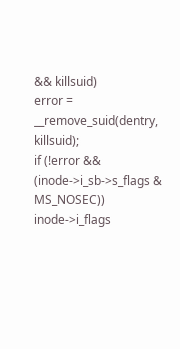&& killsuid)
error = __remove_suid(dentry, killsuid);
if (!error && (inode->i_sb->s_flags & MS_NOSEC))
inode->i_flags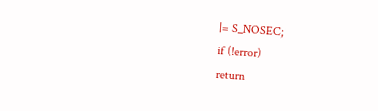|= S_NOSEC;
if (!error)
return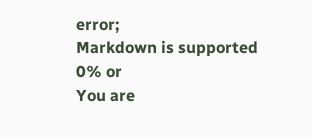error;
Markdown is supported
0% or
You are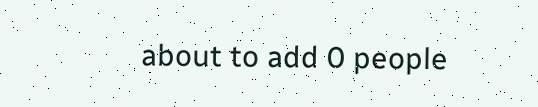about to add 0 people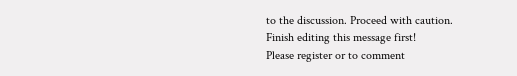to the discussion. Proceed with caution.
Finish editing this message first!
Please register or to comment